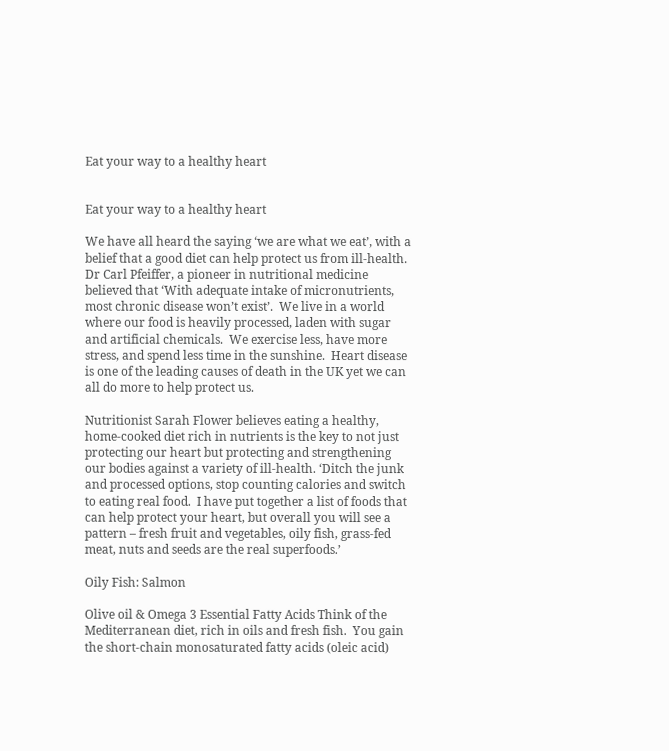Eat your way to a healthy heart


Eat your way to a healthy heart

We have all heard the saying ‘we are what we eat’, with a belief that a good diet can help protect us from ill-health.  Dr Carl Pfeiffer, a pioneer in nutritional medicine believed that ‘With adequate intake of micronutrients, most chronic disease won’t exist’.  We live in a world where our food is heavily processed, laden with sugar and artificial chemicals.  We exercise less, have more stress, and spend less time in the sunshine.  Heart disease is one of the leading causes of death in the UK yet we can all do more to help protect us.

Nutritionist Sarah Flower believes eating a healthy, home-cooked diet rich in nutrients is the key to not just protecting our heart but protecting and strengthening our bodies against a variety of ill-health. ‘Ditch the junk and processed options, stop counting calories and switch to eating real food.  I have put together a list of foods that can help protect your heart, but overall you will see a pattern – fresh fruit and vegetables, oily fish, grass-fed meat, nuts and seeds are the real superfoods.’

Oily Fish: Salmon

Olive oil & Omega 3 Essential Fatty Acids Think of the Mediterranean diet, rich in oils and fresh fish.  You gain the short-chain monosaturated fatty acids (oleic acid)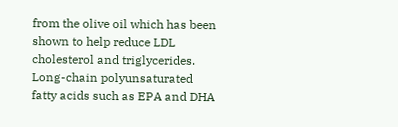from the olive oil which has been shown to help reduce LDL cholesterol and triglycerides.  Long-chain polyunsaturated fatty acids such as EPA and DHA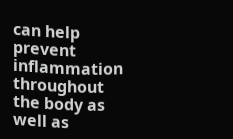can help prevent inflammation throughout the body as well as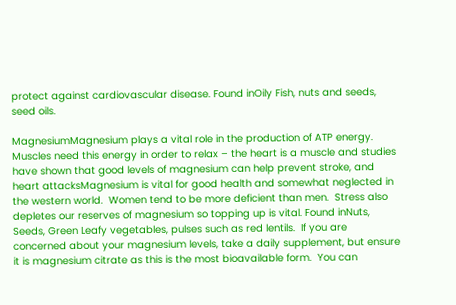protect against cardiovascular disease. Found inOily Fish, nuts and seeds, seed oils.

MagnesiumMagnesium plays a vital role in the production of ATP energy.  Muscles need this energy in order to relax – the heart is a muscle and studies have shown that good levels of magnesium can help prevent stroke, and heart attacksMagnesium is vital for good health and somewhat neglected in the western world.  Women tend to be more deficient than men.  Stress also depletes our reserves of magnesium so topping up is vital. Found inNuts, Seeds, Green Leafy vegetables, pulses such as red lentils.  If you are concerned about your magnesium levels, take a daily supplement, but ensure it is magnesium citrate as this is the most bioavailable form.  You can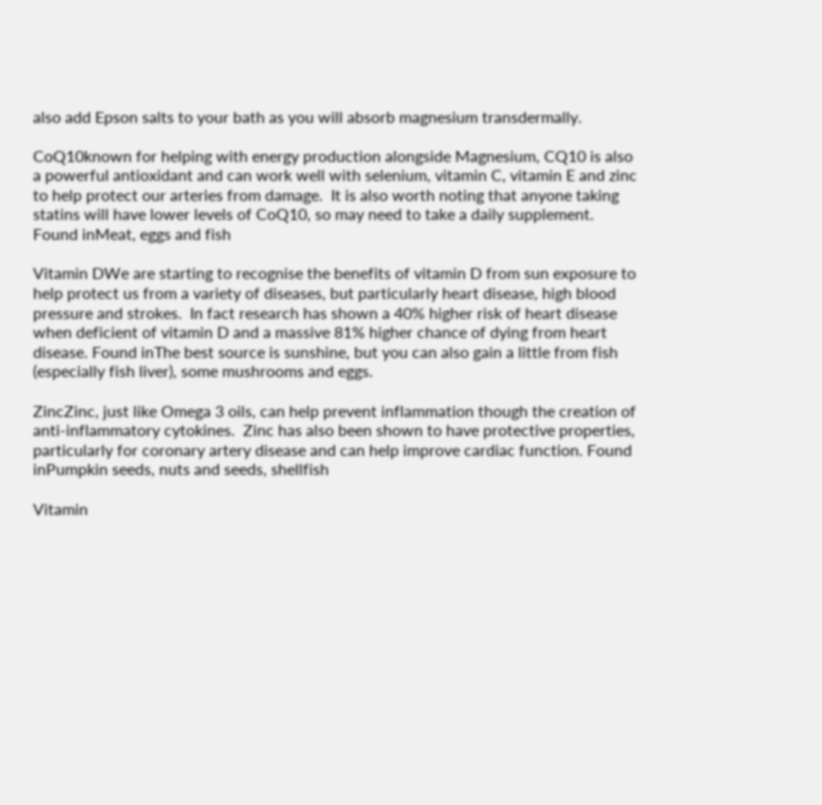also add Epson salts to your bath as you will absorb magnesium transdermally.

CoQ10known for helping with energy production alongside Magnesium, CQ10 is also a powerful antioxidant and can work well with selenium, vitamin C, vitamin E and zinc to help protect our arteries from damage.  It is also worth noting that anyone taking statins will have lower levels of CoQ10, so may need to take a daily supplement. Found inMeat, eggs and fish

Vitamin DWe are starting to recognise the benefits of vitamin D from sun exposure to help protect us from a variety of diseases, but particularly heart disease, high blood pressure and strokes.  In fact research has shown a 40% higher risk of heart disease when deficient of vitamin D and a massive 81% higher chance of dying from heart disease. Found inThe best source is sunshine, but you can also gain a little from fish (especially fish liver), some mushrooms and eggs.

ZincZinc, just like Omega 3 oils, can help prevent inflammation though the creation of anti-inflammatory cytokines.  Zinc has also been shown to have protective properties, particularly for coronary artery disease and can help improve cardiac function. Found inPumpkin seeds, nuts and seeds, shellfish

Vitamin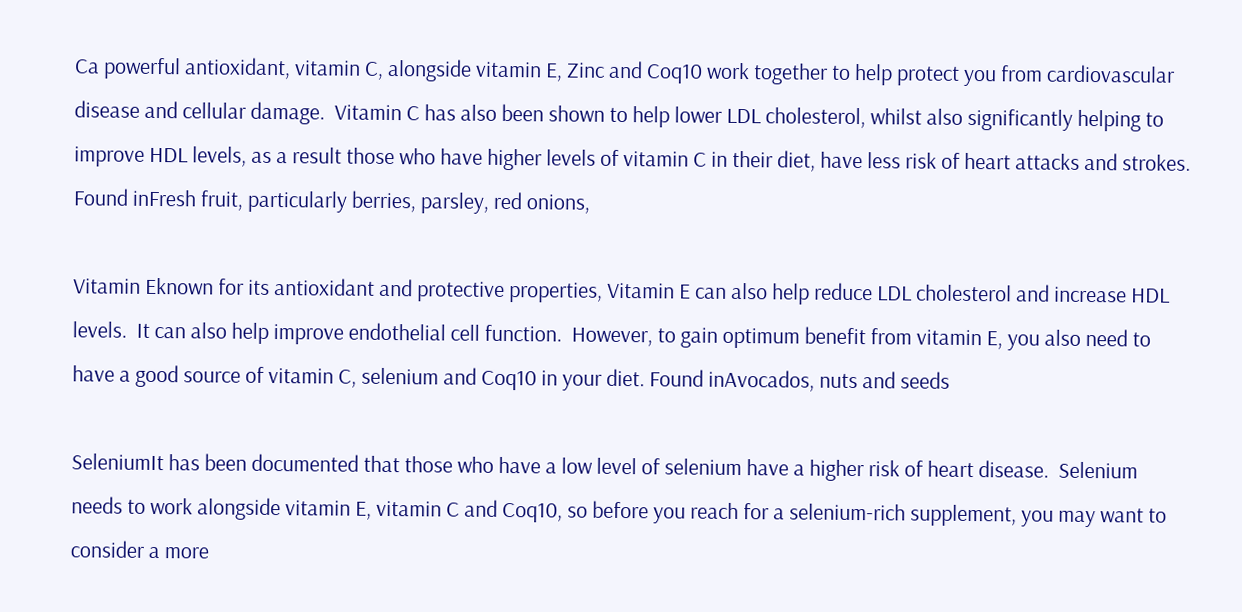Ca powerful antioxidant, vitamin C, alongside vitamin E, Zinc and Coq10 work together to help protect you from cardiovascular disease and cellular damage.  Vitamin C has also been shown to help lower LDL cholesterol, whilst also significantly helping to improve HDL levels, as a result those who have higher levels of vitamin C in their diet, have less risk of heart attacks and strokes. Found inFresh fruit, particularly berries, parsley, red onions,

Vitamin Eknown for its antioxidant and protective properties, Vitamin E can also help reduce LDL cholesterol and increase HDL levels.  It can also help improve endothelial cell function.  However, to gain optimum benefit from vitamin E, you also need to have a good source of vitamin C, selenium and Coq10 in your diet. Found inAvocados, nuts and seeds

SeleniumIt has been documented that those who have a low level of selenium have a higher risk of heart disease.  Selenium needs to work alongside vitamin E, vitamin C and Coq10, so before you reach for a selenium-rich supplement, you may want to consider a more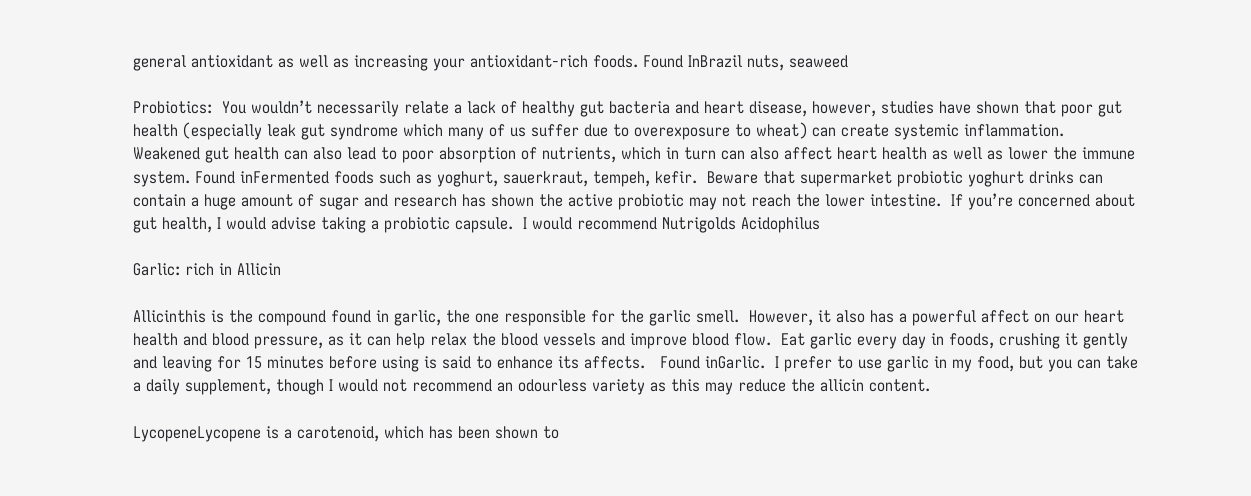general antioxidant as well as increasing your antioxidant-rich foods. Found InBrazil nuts, seaweed

Probiotics:  You wouldn’t necessarily relate a lack of healthy gut bacteria and heart disease, however, studies have shown that poor gut health (especially leak gut syndrome which many of us suffer due to overexposure to wheat) can create systemic inflammation.  Weakened gut health can also lead to poor absorption of nutrients, which in turn can also affect heart health as well as lower the immune system. Found inFermented foods such as yoghurt, sauerkraut, tempeh, kefir.  Beware that supermarket probiotic yoghurt drinks can contain a huge amount of sugar and research has shown the active probiotic may not reach the lower intestine.  If you’re concerned about gut health, I would advise taking a probiotic capsule.  I would recommend Nutrigolds Acidophilus

Garlic: rich in Allicin

Allicinthis is the compound found in garlic, the one responsible for the garlic smell.  However, it also has a powerful affect on our heart health and blood pressure, as it can help relax the blood vessels and improve blood flow.  Eat garlic every day in foods, crushing it gently and leaving for 15 minutes before using is said to enhance its affects.   Found inGarlic.  I prefer to use garlic in my food, but you can take a daily supplement, though I would not recommend an odourless variety as this may reduce the allicin content.

LycopeneLycopene is a carotenoid, which has been shown to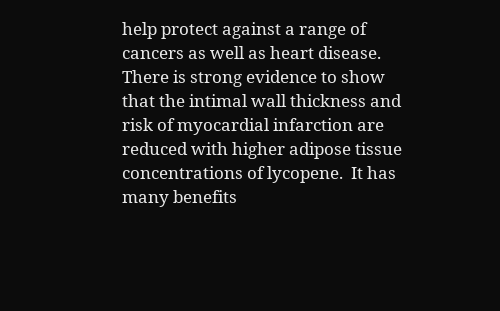help protect against a range of cancers as well as heart disease.  There is strong evidence to show that the intimal wall thickness and risk of myocardial infarction are reduced with higher adipose tissue concentrations of lycopene.  It has many benefits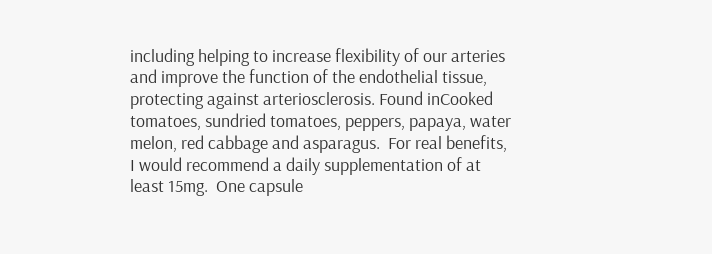including helping to increase flexibility of our arteries and improve the function of the endothelial tissue, protecting against arteriosclerosis. Found inCooked tomatoes, sundried tomatoes, peppers, papaya, water melon, red cabbage and asparagus.  For real benefits, I would recommend a daily supplementation of at least 15mg.  One capsule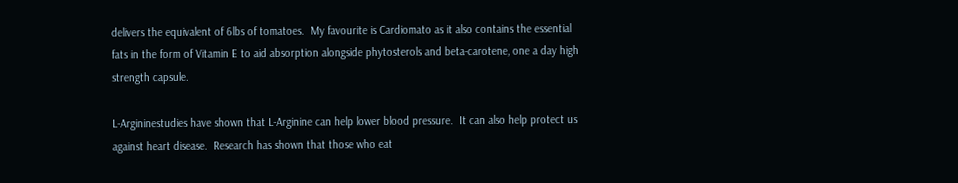delivers the equivalent of 6lbs of tomatoes.  My favourite is Cardiomato as it also contains the essential fats in the form of Vitamin E to aid absorption alongside phytosterols and beta-carotene, one a day high strength capsule.

L-Argininestudies have shown that L-Arginine can help lower blood pressure.  It can also help protect us against heart disease.  Research has shown that those who eat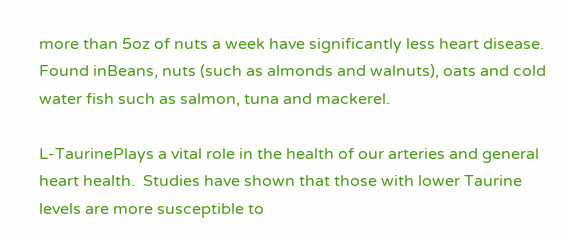more than 5oz of nuts a week have significantly less heart disease. Found inBeans, nuts (such as almonds and walnuts), oats and cold water fish such as salmon, tuna and mackerel.

L-TaurinePlays a vital role in the health of our arteries and general heart health.  Studies have shown that those with lower Taurine levels are more susceptible to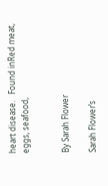heart disease.   Found inRed meat, eggs, seafood,


By Sarah Flower

Sarah Flower’s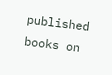published books on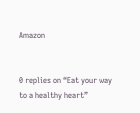Amazon


0 replies on “Eat your way to a healthy heart”